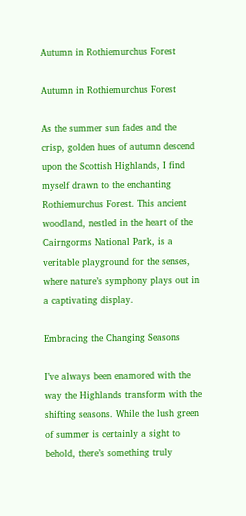Autumn in Rothiemurchus Forest

Autumn in Rothiemurchus Forest

As the summer sun fades and the crisp, golden hues of autumn descend upon the Scottish Highlands, I find myself drawn to the enchanting Rothiemurchus Forest. This ancient woodland, nestled in the heart of the Cairngorms National Park, is a veritable playground for the senses, where nature’s symphony plays out in a captivating display.

Embracing the Changing Seasons

I’ve always been enamored with the way the Highlands transform with the shifting seasons. While the lush green of summer is certainly a sight to behold, there’s something truly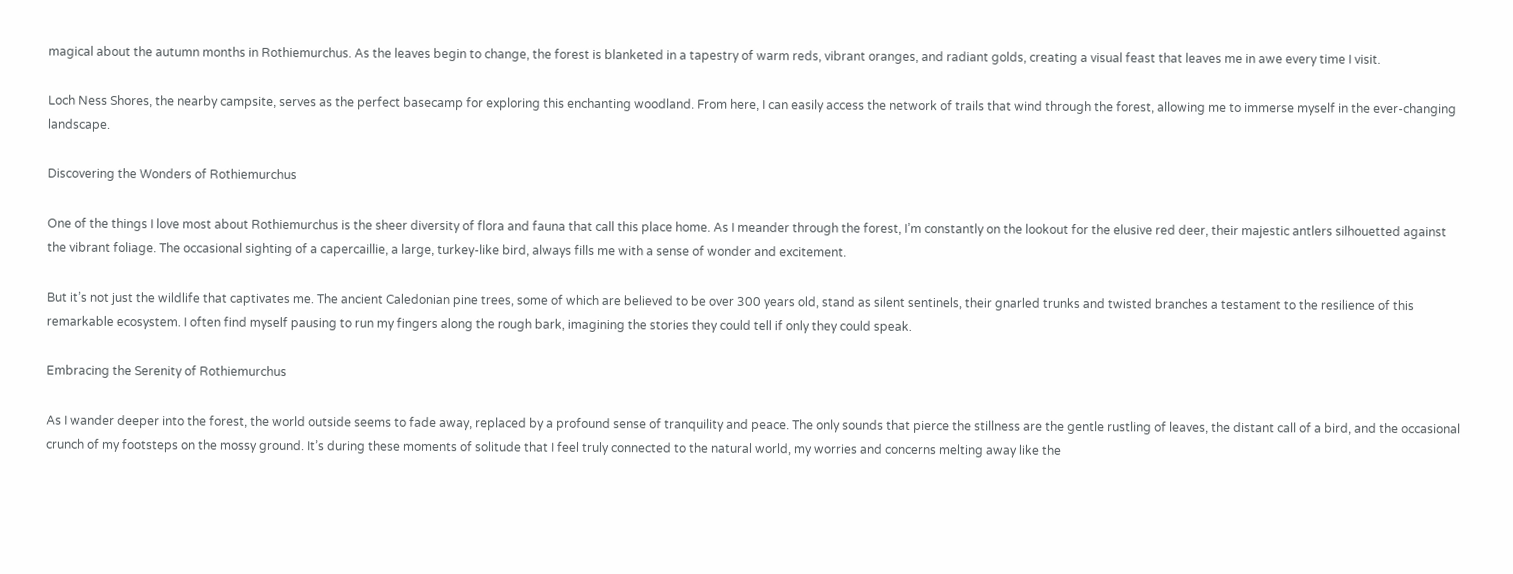magical about the autumn months in Rothiemurchus. As the leaves begin to change, the forest is blanketed in a tapestry of warm reds, vibrant oranges, and radiant golds, creating a visual feast that leaves me in awe every time I visit.

Loch Ness Shores, the nearby campsite, serves as the perfect basecamp for exploring this enchanting woodland. From here, I can easily access the network of trails that wind through the forest, allowing me to immerse myself in the ever-changing landscape.

Discovering the Wonders of Rothiemurchus

One of the things I love most about Rothiemurchus is the sheer diversity of flora and fauna that call this place home. As I meander through the forest, I’m constantly on the lookout for the elusive red deer, their majestic antlers silhouetted against the vibrant foliage. The occasional sighting of a capercaillie, a large, turkey-like bird, always fills me with a sense of wonder and excitement.

But it’s not just the wildlife that captivates me. The ancient Caledonian pine trees, some of which are believed to be over 300 years old, stand as silent sentinels, their gnarled trunks and twisted branches a testament to the resilience of this remarkable ecosystem. I often find myself pausing to run my fingers along the rough bark, imagining the stories they could tell if only they could speak.

Embracing the Serenity of Rothiemurchus

As I wander deeper into the forest, the world outside seems to fade away, replaced by a profound sense of tranquility and peace. The only sounds that pierce the stillness are the gentle rustling of leaves, the distant call of a bird, and the occasional crunch of my footsteps on the mossy ground. It’s during these moments of solitude that I feel truly connected to the natural world, my worries and concerns melting away like the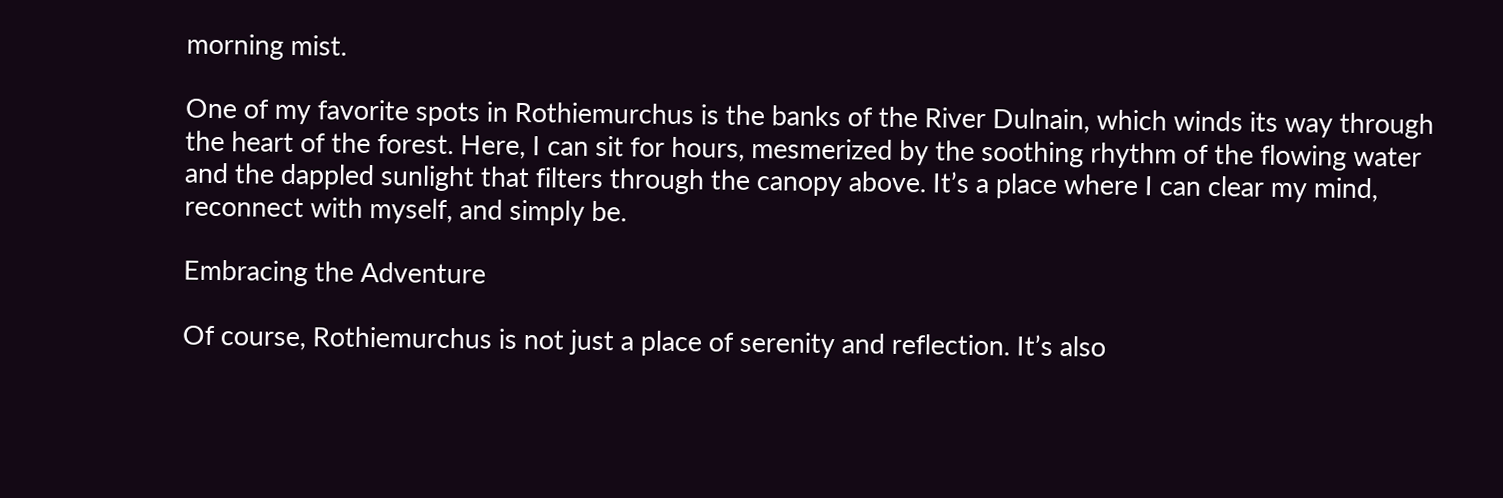morning mist.

One of my favorite spots in Rothiemurchus is the banks of the River Dulnain, which winds its way through the heart of the forest. Here, I can sit for hours, mesmerized by the soothing rhythm of the flowing water and the dappled sunlight that filters through the canopy above. It’s a place where I can clear my mind, reconnect with myself, and simply be.

Embracing the Adventure

Of course, Rothiemurchus is not just a place of serenity and reflection. It’s also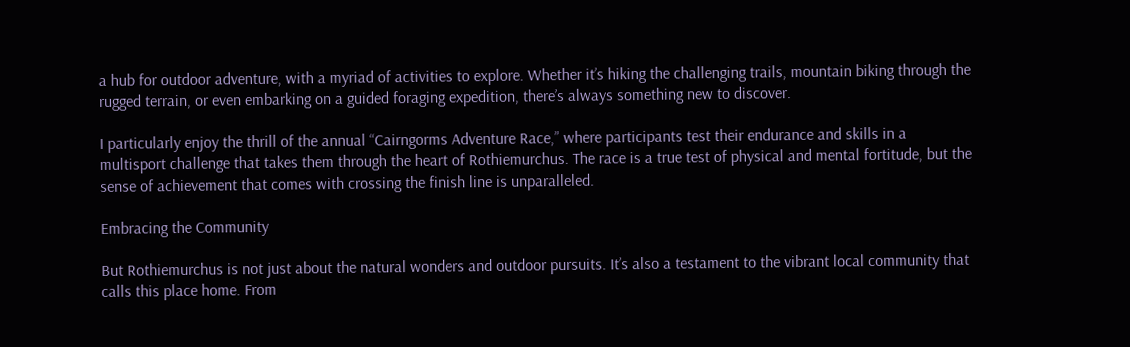a hub for outdoor adventure, with a myriad of activities to explore. Whether it’s hiking the challenging trails, mountain biking through the rugged terrain, or even embarking on a guided foraging expedition, there’s always something new to discover.

I particularly enjoy the thrill of the annual “Cairngorms Adventure Race,” where participants test their endurance and skills in a multisport challenge that takes them through the heart of Rothiemurchus. The race is a true test of physical and mental fortitude, but the sense of achievement that comes with crossing the finish line is unparalleled.

Embracing the Community

But Rothiemurchus is not just about the natural wonders and outdoor pursuits. It’s also a testament to the vibrant local community that calls this place home. From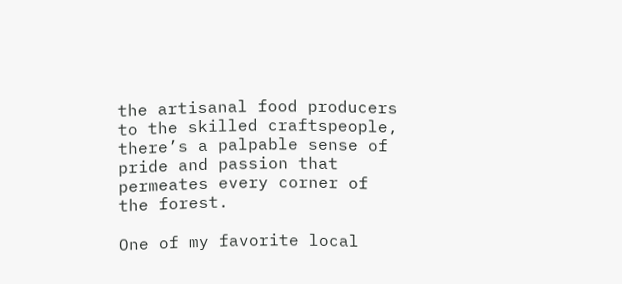the artisanal food producers to the skilled craftspeople, there’s a palpable sense of pride and passion that permeates every corner of the forest.

One of my favorite local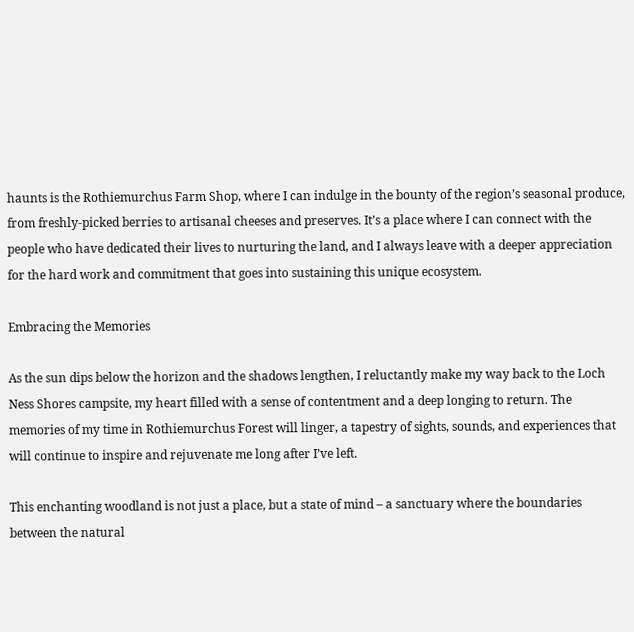haunts is the Rothiemurchus Farm Shop, where I can indulge in the bounty of the region’s seasonal produce, from freshly-picked berries to artisanal cheeses and preserves. It’s a place where I can connect with the people who have dedicated their lives to nurturing the land, and I always leave with a deeper appreciation for the hard work and commitment that goes into sustaining this unique ecosystem.

Embracing the Memories

As the sun dips below the horizon and the shadows lengthen, I reluctantly make my way back to the Loch Ness Shores campsite, my heart filled with a sense of contentment and a deep longing to return. The memories of my time in Rothiemurchus Forest will linger, a tapestry of sights, sounds, and experiences that will continue to inspire and rejuvenate me long after I’ve left.

This enchanting woodland is not just a place, but a state of mind – a sanctuary where the boundaries between the natural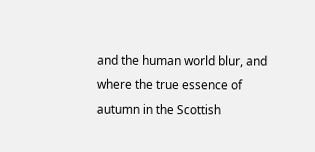and the human world blur, and where the true essence of autumn in the Scottish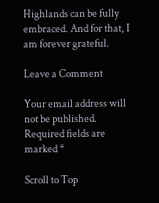Highlands can be fully embraced. And for that, I am forever grateful.

Leave a Comment

Your email address will not be published. Required fields are marked *

Scroll to Top